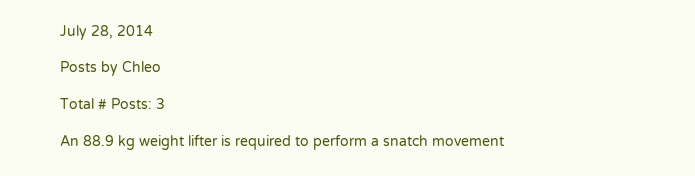July 28, 2014

Posts by Chleo

Total # Posts: 3

An 88.9 kg weight lifter is required to perform a snatch movement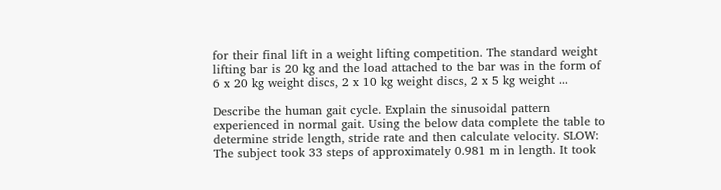for their final lift in a weight lifting competition. The standard weight lifting bar is 20 kg and the load attached to the bar was in the form of 6 x 20 kg weight discs, 2 x 10 kg weight discs, 2 x 5 kg weight ...

Describe the human gait cycle. Explain the sinusoidal pattern experienced in normal gait. Using the below data complete the table to determine stride length, stride rate and then calculate velocity. SLOW: The subject took 33 steps of approximately 0.981 m in length. It took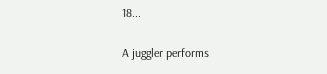18...

A juggler performs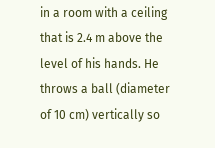in a room with a ceiling that is 2.4 m above the level of his hands. He throws a ball (diameter of 10 cm) vertically so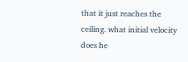that it just reaches the ceiling. what initial velocity does he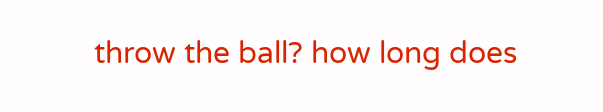throw the ball? how long does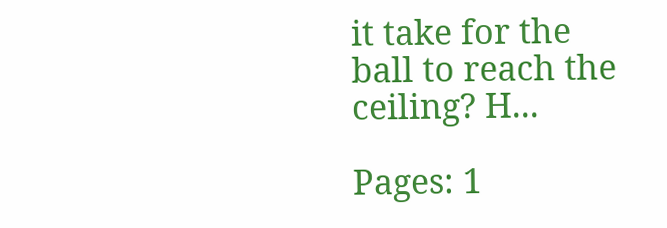it take for the ball to reach the ceiling? H...

Pages: 1